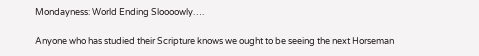Mondayness: World Ending Sloooowly….

Anyone who has studied their Scripture knows we ought to be seeing the next Horseman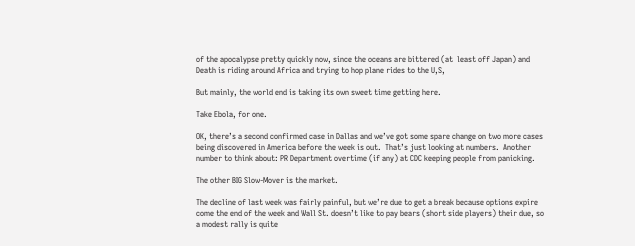of the apocalypse pretty quickly now, since the oceans are bittered (at  least off Japan) and Death is riding around Africa and trying to hop plane rides to the U,S,

But mainly, the world end is taking its own sweet time getting here.

Take Ebola, for one.

OK, there’s a second confirmed case in Dallas and we’ve got some spare change on two more cases being discovered in America before the week is out.  That’s just looking at numbers.  Another number to think about: PR Department overtime (if any) at CDC keeping people from panicking.

The other BIG Slow-Mover is the market.

The decline of last week was fairly painful, but we’re due to get a break because options expire come the end of the week and Wall St. doesn’t like to pay bears (short side players) their due, so a modest rally is quite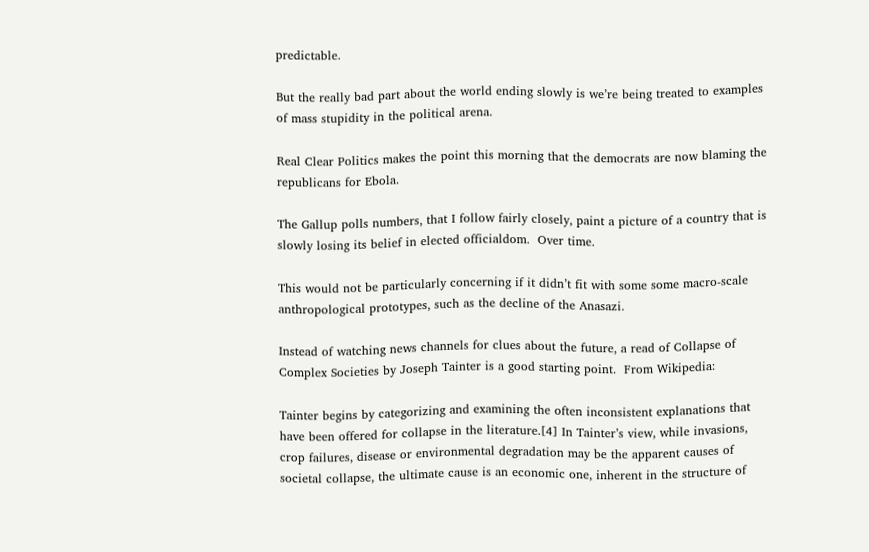predictable.

But the really bad part about the world ending slowly is we’re being treated to examples of mass stupidity in the political arena.

Real Clear Politics makes the point this morning that the democrats are now blaming the republicans for Ebola.

The Gallup polls numbers, that I follow fairly closely, paint a picture of a country that is slowly losing its belief in elected officialdom.  Over time.

This would not be particularly concerning if it didn’t fit with some some macro-scale anthropological prototypes, such as the decline of the Anasazi.

Instead of watching news channels for clues about the future, a read of Collapse of Complex Societies by Joseph Tainter is a good starting point.  From Wikipedia:

Tainter begins by categorizing and examining the often inconsistent explanations that have been offered for collapse in the literature.[4] In Tainter’s view, while invasions, crop failures, disease or environmental degradation may be the apparent causes of societal collapse, the ultimate cause is an economic one, inherent in the structure of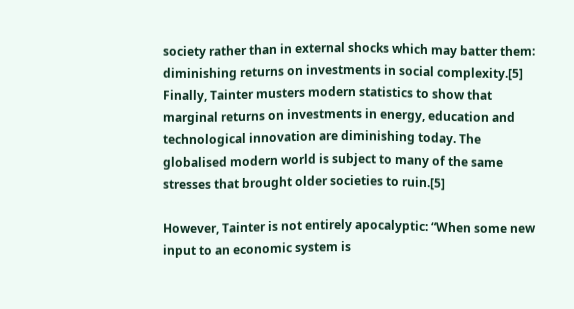society rather than in external shocks which may batter them: diminishing returns on investments in social complexity.[5] Finally, Tainter musters modern statistics to show that marginal returns on investments in energy, education and technological innovation are diminishing today. The globalised modern world is subject to many of the same stresses that brought older societies to ruin.[5]

However, Tainter is not entirely apocalyptic: “When some new input to an economic system is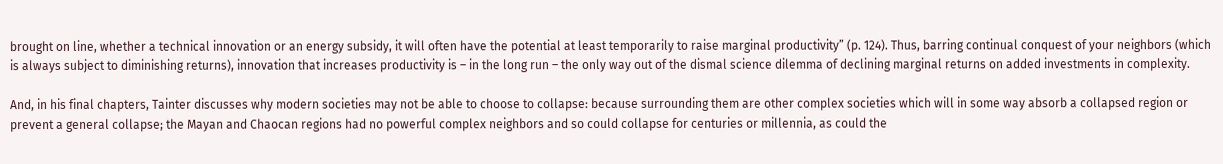brought on line, whether a technical innovation or an energy subsidy, it will often have the potential at least temporarily to raise marginal productivity” (p. 124). Thus, barring continual conquest of your neighbors (which is always subject to diminishing returns), innovation that increases productivity is – in the long run – the only way out of the dismal science dilemma of declining marginal returns on added investments in complexity.

And, in his final chapters, Tainter discusses why modern societies may not be able to choose to collapse: because surrounding them are other complex societies which will in some way absorb a collapsed region or prevent a general collapse; the Mayan and Chaocan regions had no powerful complex neighbors and so could collapse for centuries or millennia, as could the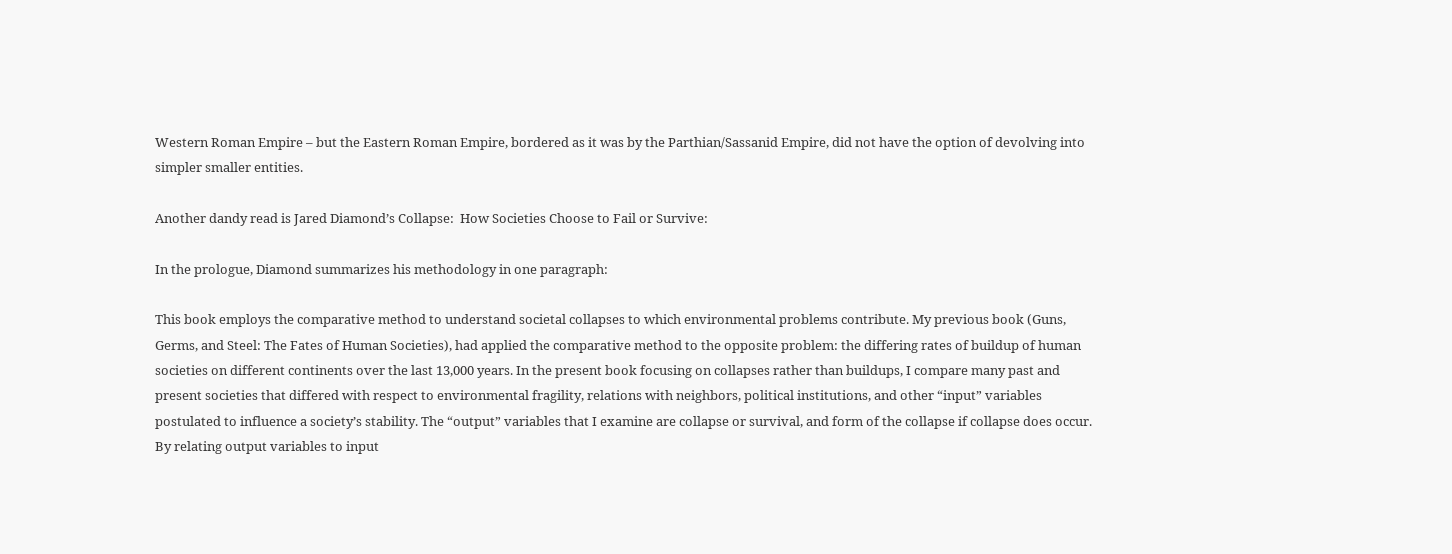Western Roman Empire – but the Eastern Roman Empire, bordered as it was by the Parthian/Sassanid Empire, did not have the option of devolving into simpler smaller entities.

Another dandy read is Jared Diamond’s Collapse:  How Societies Choose to Fail or Survive:

In the prologue, Diamond summarizes his methodology in one paragraph:

This book employs the comparative method to understand societal collapses to which environmental problems contribute. My previous book (Guns, Germs, and Steel: The Fates of Human Societies), had applied the comparative method to the opposite problem: the differing rates of buildup of human societies on different continents over the last 13,000 years. In the present book focusing on collapses rather than buildups, I compare many past and present societies that differed with respect to environmental fragility, relations with neighbors, political institutions, and other “input” variables postulated to influence a society’s stability. The “output” variables that I examine are collapse or survival, and form of the collapse if collapse does occur. By relating output variables to input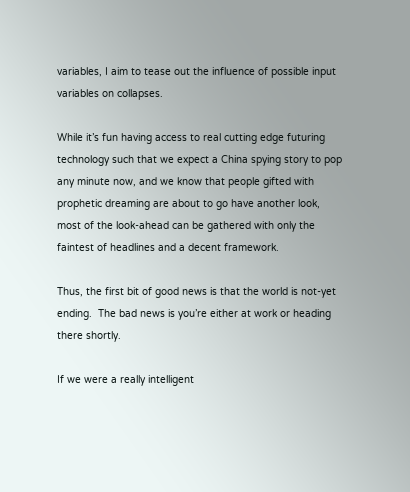variables, I aim to tease out the influence of possible input variables on collapses.

While it’s fun having access to real cutting edge futuring technology such that we expect a China spying story to pop any minute now, and we know that people gifted with prophetic dreaming are about to go have another look, most of the look-ahead can be gathered with only the faintest of headlines and a decent framework.

Thus, the first bit of good news is that the world is not-yet ending.  The bad news is you’re either at work or heading there shortly.

If we were a really intelligent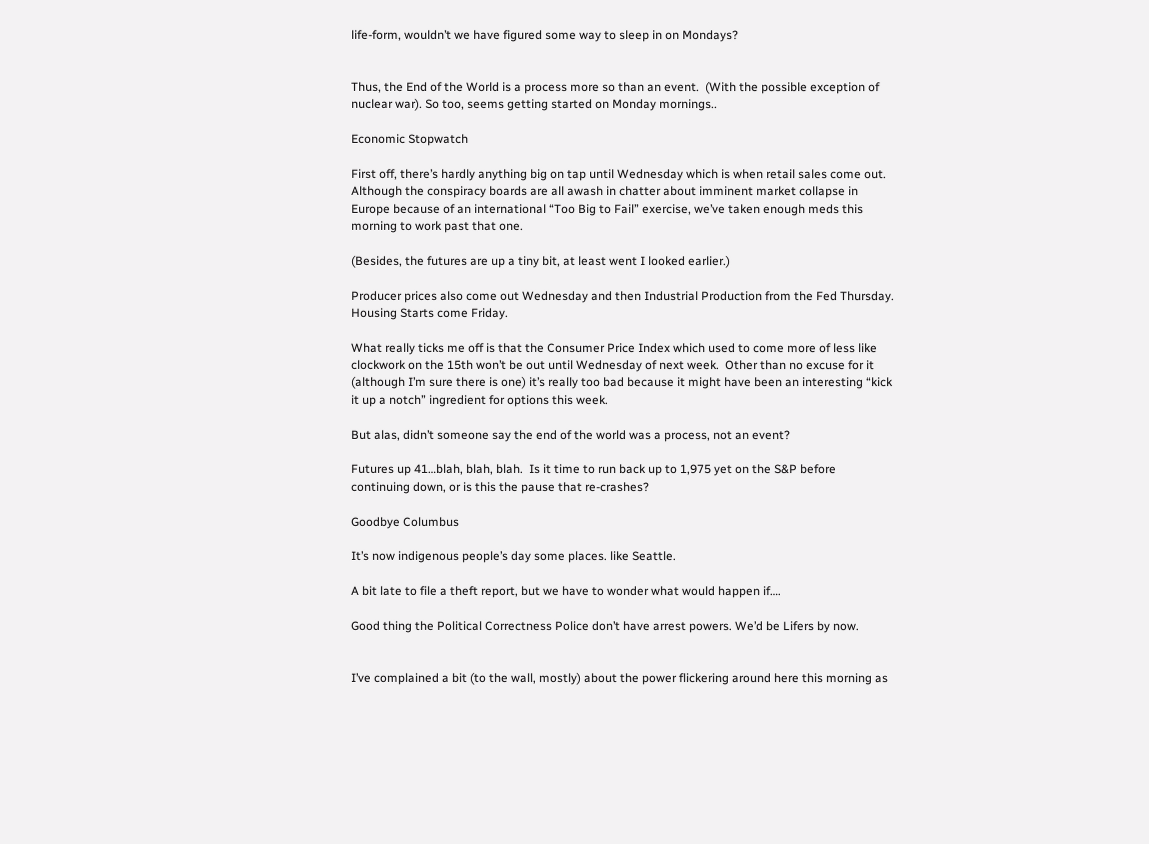life-form, wouldn’t we have figured some way to sleep in on Mondays?


Thus, the End of the World is a process more so than an event.  (With the possible exception of nuclear war). So too, seems getting started on Monday mornings..

Economic Stopwatch

First off, there’s hardly anything big on tap until Wednesday which is when retail sales come out.  Although the conspiracy boards are all awash in chatter about imminent market collapse in Europe because of an international “Too Big to Fail” exercise, we’ve taken enough meds this morning to work past that one.

(Besides, the futures are up a tiny bit, at least went I looked earlier.)

Producer prices also come out Wednesday and then Industrial Production from the Fed Thursday.  Housing Starts come Friday.

What really ticks me off is that the Consumer Price Index which used to come more of less like clockwork on the 15th won’t be out until Wednesday of next week.  Other than no excuse for it (although I’m sure there is one) it’s really too bad because it might have been an interesting “kick it up a notch” ingredient for options this week.

But alas, didn’t someone say the end of the world was a process, not an event?

Futures up 41…blah, blah, blah.  Is it time to run back up to 1,975 yet on the S&P before continuing down, or is this the pause that re-crashes?

Goodbye Columbus

It’s now indigenous people’s day some places. like Seattle.

A bit late to file a theft report, but we have to wonder what would happen if….

Good thing the Political Correctness Police don’t have arrest powers. We’d be Lifers by now.


I’ve complained a bit (to the wall, mostly) about the power flickering around here this morning as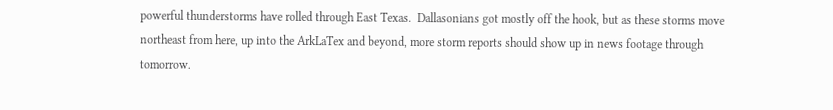powerful thunderstorms have rolled through East Texas.  Dallasonians got mostly off the hook, but as these storms move northeast from here, up into the ArkLaTex and beyond, more storm reports should show up in news footage through tomorrow.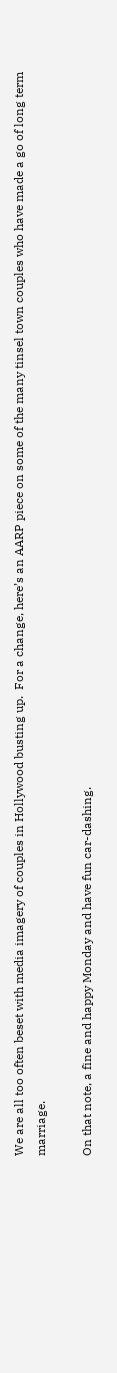We are all too often beset with media imagery of couples in Hollywood busting up.  For a change, here’s an AARP piece on some of the many tinsel town couples who have made a go of long term marriage.

On that note, a fine and happy Monday and have fun car-dashing.